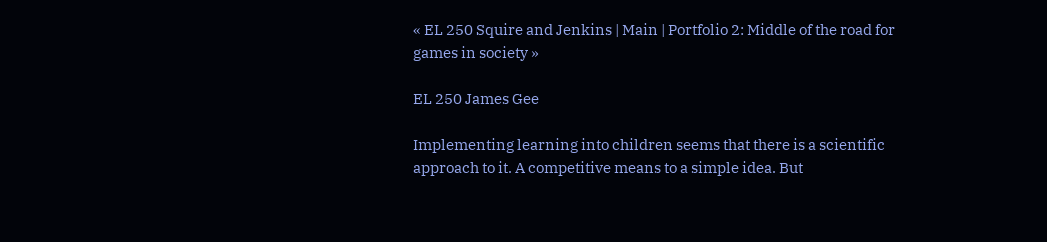« EL 250 Squire and Jenkins | Main | Portfolio 2: Middle of the road for games in society »

EL 250 James Gee

Implementing learning into children seems that there is a scientific approach to it. A competitive means to a simple idea. But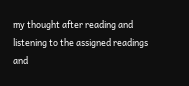my thought after reading and listening to the assigned readings and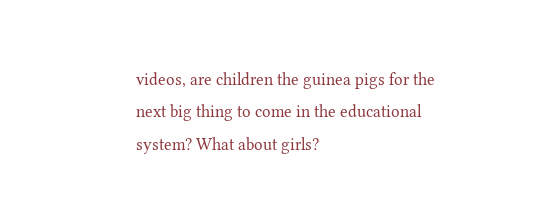videos, are children the guinea pigs for the next big thing to come in the educational system? What about girls?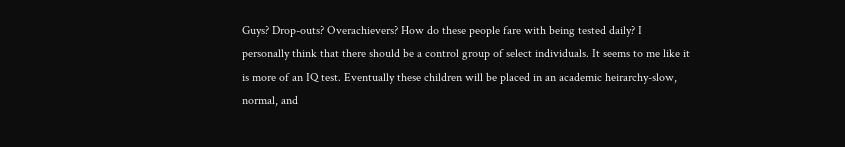Guys? Drop-outs? Overachievers? How do these people fare with being tested daily? I personally think that there should be a control group of select individuals. It seems to me like it is more of an IQ test. Eventually these children will be placed in an academic heirarchy-slow, normal, and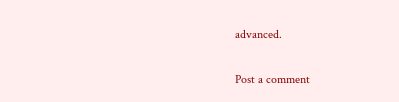advanced.

Post a comment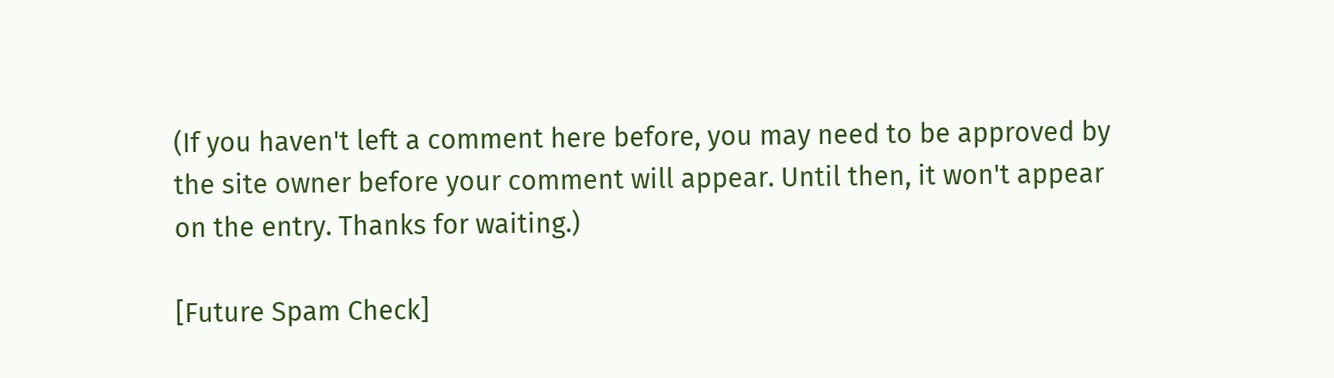(If you haven't left a comment here before, you may need to be approved by the site owner before your comment will appear. Until then, it won't appear on the entry. Thanks for waiting.)

[Future Spam Check]